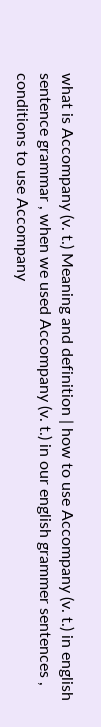what is Accompany (v. t.) Meaning and definition | how to use Accompany (v. t.) in english sentence grammar , when we used Accompany (v. t.) in our english grammer sentences , conditions to use Accompany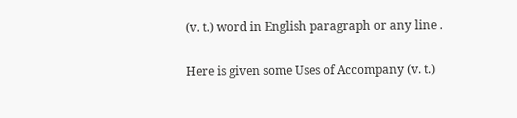(v. t.) word in English paragraph or any line .

Here is given some Uses of Accompany (v. t.)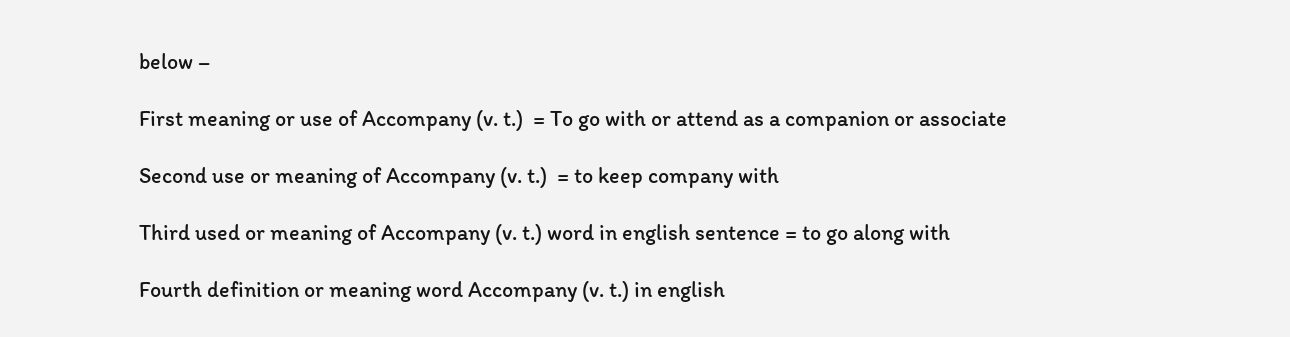below –

First meaning or use of Accompany (v. t.)  = To go with or attend as a companion or associate

Second use or meaning of Accompany (v. t.)  = to keep company with

Third used or meaning of Accompany (v. t.) word in english sentence = to go along with

Fourth definition or meaning word Accompany (v. t.) in english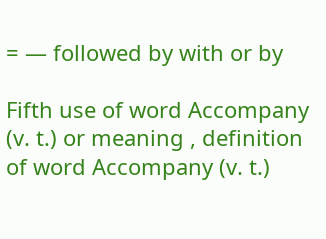= — followed by with or by

Fifth use of word Accompany (v. t.) or meaning , definition of word Accompany (v. t.)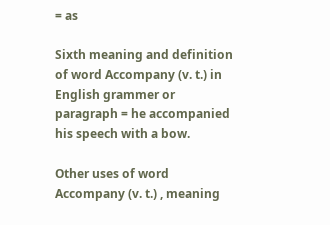= as

Sixth meaning and definition of word Accompany (v. t.) in English grammer or paragraph = he accompanied his speech with a bow.

Other uses of word Accompany (v. t.) , meaning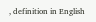, definition in English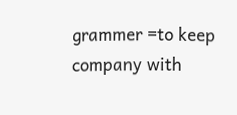grammer =to keep company with